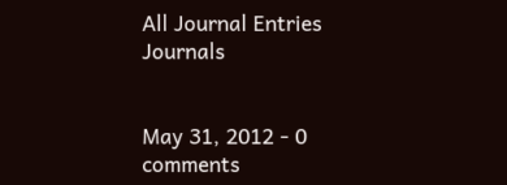All Journal Entries Journals


May 31, 2012 - 0 comments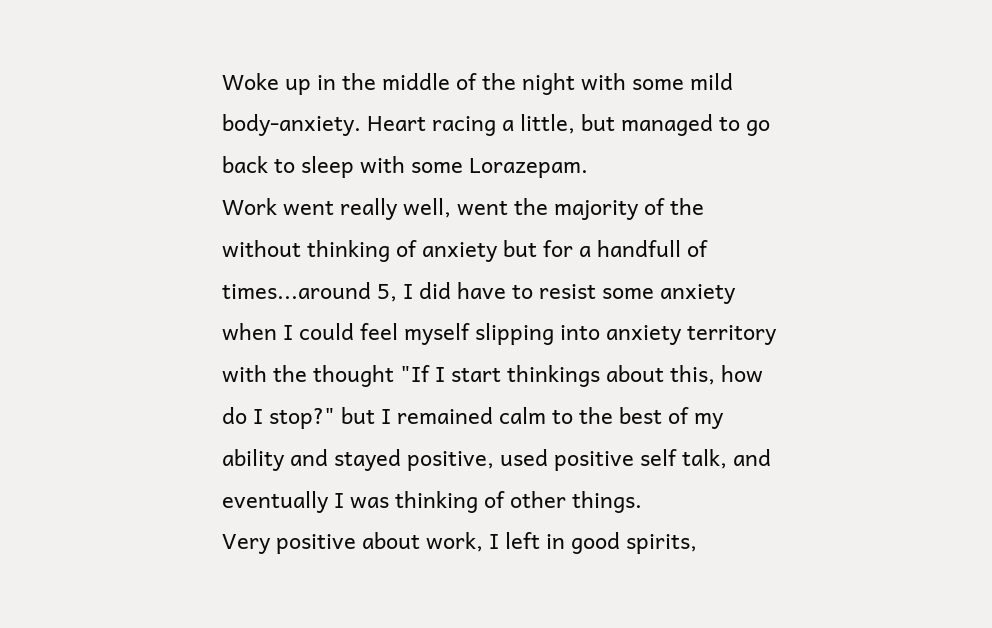Woke up in the middle of the night with some mild body-anxiety. Heart racing a little, but managed to go back to sleep with some Lorazepam.
Work went really well, went the majority of the without thinking of anxiety but for a handfull of times...around 5, I did have to resist some anxiety when I could feel myself slipping into anxiety territory with the thought "If I start thinkings about this, how do I stop?" but I remained calm to the best of my ability and stayed positive, used positive self talk, and eventually I was thinking of other things.
Very positive about work, I left in good spirits,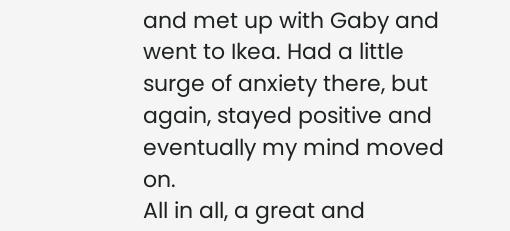and met up with Gaby and went to Ikea. Had a little surge of anxiety there, but again, stayed positive and eventually my mind moved on.
All in all, a great and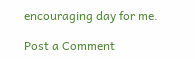encouraging day for me.

Post a Comment